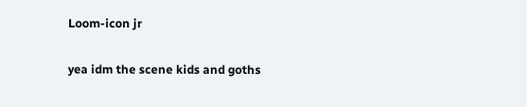Loom-icon jr

yea idm the scene kids and goths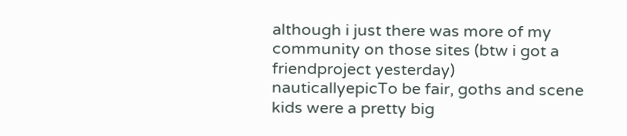although i just there was more of my community on those sites (btw i got a friendproject yesterday)
nauticallyepicTo be fair, goths and scene kids were a pretty big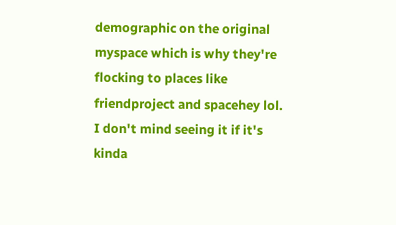demographic on the original myspace which is why they're flocking to places like friendproject and spacehey lol. I don't mind seeing it if it's kinda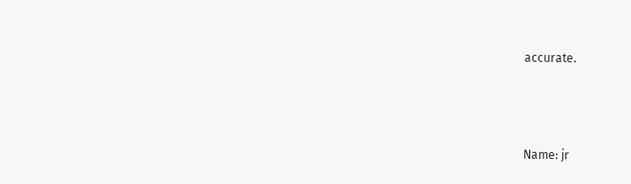accurate.



Name: jr